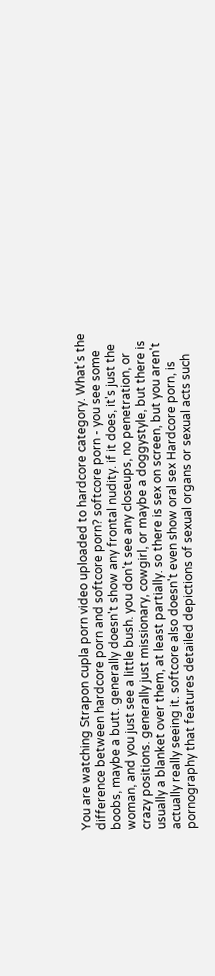You are watching Strapon cupla porn video uploaded to hardcore category. What’s the difference between hardcore porn and softcore porn? softcore porn - you see some boobs, maybe a butt. generally doesn't show any frontal nudity. if it does, it's just the woman, and you just see a little bush. you don't see any closeups, no penetration, or crazy positions. generally just missionary, cowgirl, or maybe a doggystyle, but there is usually a blanket over them, at least partially. so there is sex on screen, but you aren't actually really seeing it. softcore also doesn't even show oral sex Hardcore porn, is pornography that features detailed depictions of sexual organs or sexual acts such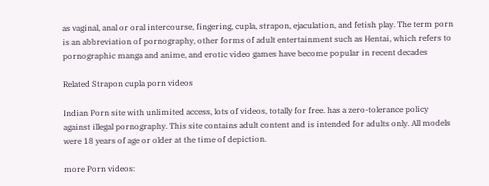as vaginal, anal or oral intercourse, fingering, cupla, strapon, ejaculation, and fetish play. The term porn is an abbreviation of pornography, other forms of adult entertainment such as Hentai, which refers to pornographic manga and anime, and erotic video games have become popular in recent decades

Related Strapon cupla porn videos

Indian Porn site with unlimited access, lots of videos, totally for free. has a zero-tolerance policy against illegal pornography. This site contains adult content and is intended for adults only. All models were 18 years of age or older at the time of depiction.

more Porn videos: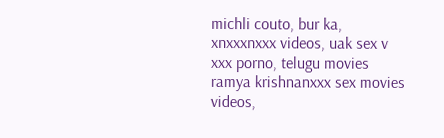michli couto, bur ka, xnxxxnxxx videos, uak sex v xxx porno, telugu movies ramya krishnanxxx sex movies videos,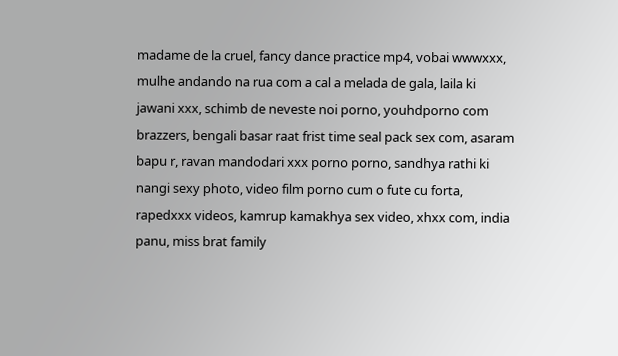madame de la cruel, fancy dance practice mp4, vobai wwwxxx, mulhe andando na rua com a cal a melada de gala, laila ki jawani xxx, schimb de neveste noi porno, youhdporno com brazzers, bengali basar raat frist time seal pack sex com, asaram bapu r, ravan mandodari xxx porno porno, sandhya rathi ki nangi sexy photo, video film porno cum o fute cu forta, rapedxxx videos, kamrup kamakhya sex video, xhxx com, india panu, miss brat family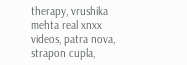therapy, vrushika mehta real xnxx videos, patra nova, strapon cupla,